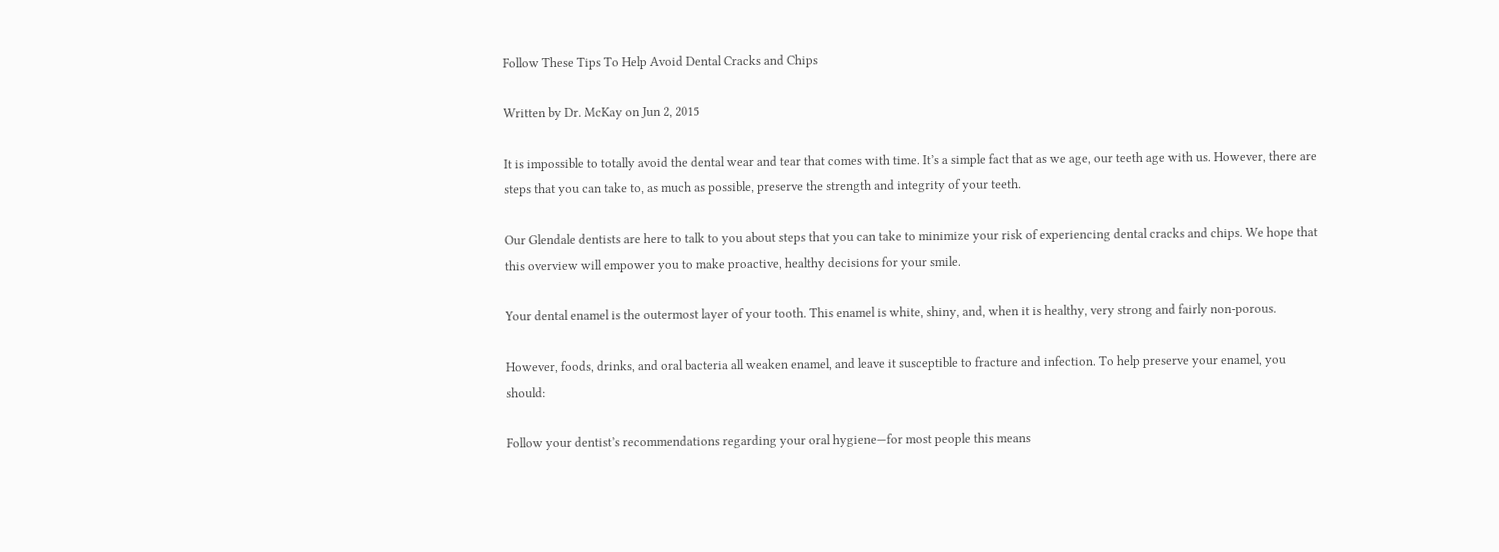Follow These Tips To Help Avoid Dental Cracks and Chips

Written by Dr. McKay on Jun 2, 2015

It is impossible to totally avoid the dental wear and tear that comes with time. It’s a simple fact that as we age, our teeth age with us. However, there are steps that you can take to, as much as possible, preserve the strength and integrity of your teeth.

Our Glendale dentists are here to talk to you about steps that you can take to minimize your risk of experiencing dental cracks and chips. We hope that this overview will empower you to make proactive, healthy decisions for your smile.

Your dental enamel is the outermost layer of your tooth. This enamel is white, shiny, and, when it is healthy, very strong and fairly non-porous.

However, foods, drinks, and oral bacteria all weaken enamel, and leave it susceptible to fracture and infection. To help preserve your enamel, you should:

Follow your dentist’s recommendations regarding your oral hygiene—for most people this means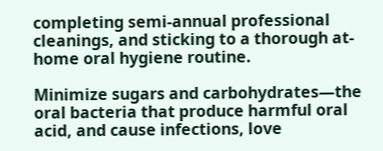completing semi-annual professional cleanings, and sticking to a thorough at-home oral hygiene routine.

Minimize sugars and carbohydrates—the oral bacteria that produce harmful oral acid, and cause infections, love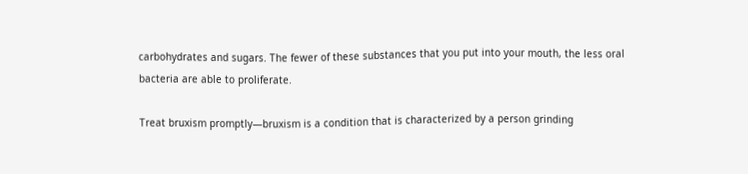carbohydrates and sugars. The fewer of these substances that you put into your mouth, the less oral bacteria are able to proliferate.

Treat bruxism promptly—bruxism is a condition that is characterized by a person grinding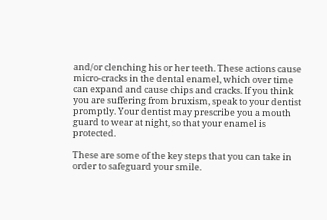and/or clenching his or her teeth. These actions cause micro-cracks in the dental enamel, which over time can expand and cause chips and cracks. If you think you are suffering from bruxism, speak to your dentist promptly. Your dentist may prescribe you a mouth guard to wear at night, so that your enamel is protected.

These are some of the key steps that you can take in order to safeguard your smile.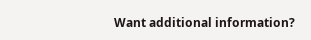Want additional information?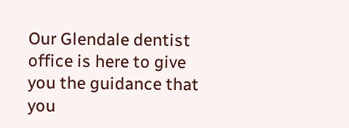Our Glendale dentist office is here to give you the guidance that you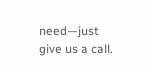need—just give us a call.